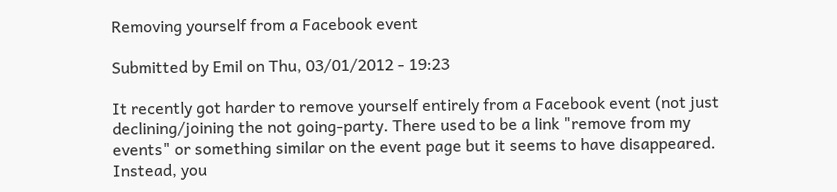Removing yourself from a Facebook event

Submitted by Emil on Thu, 03/01/2012 - 19:23

It recently got harder to remove yourself entirely from a Facebook event (not just declining/joining the not going-party. There used to be a link "remove from my events" or something similar on the event page but it seems to have disappeared. Instead, you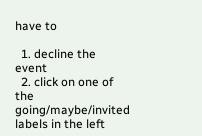have to

  1. decline the event
  2. click on one of the going/maybe/invited labels in the left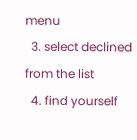menu
  3. select declined from the list
  4. find yourself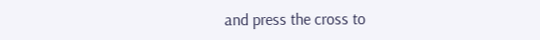and press the cross to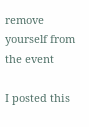remove yourself from the event

I posted this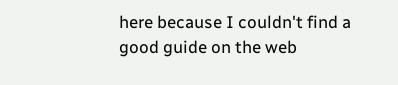here because I couldn't find a good guide on the web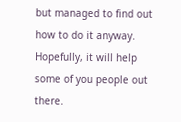but managed to find out how to do it anyway. Hopefully, it will help some of you people out there.